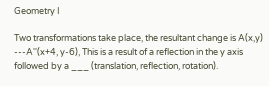Geometry I

Two transformations take place, the resultant change is A(x,y) ---A''(x+4, y-6), This is a result of a reflection in the y axis followed by a ___ (translation, reflection, rotation).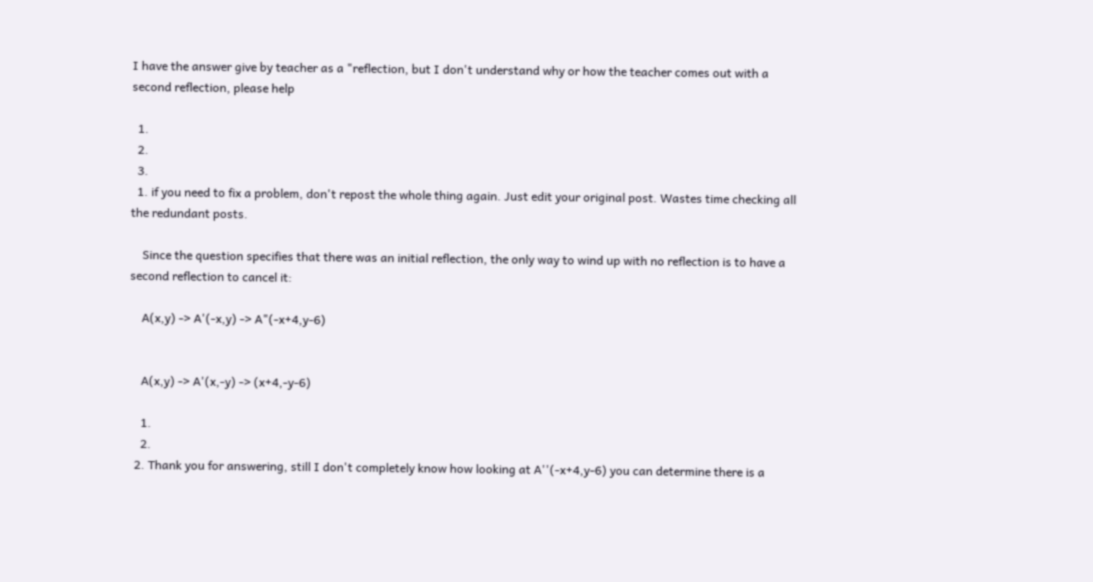I have the answer give by teacher as a "reflection, but I don't understand why or how the teacher comes out with a second reflection, please help

  1.
  2.
  3.
  1. if you need to fix a problem, don't repost the whole thing again. Just edit your original post. Wastes time checking all the redundant posts.

    Since the question specifies that there was an initial reflection, the only way to wind up with no reflection is to have a second reflection to cancel it:

    A(x,y) -> A'(-x,y) -> A"(-x+4,y-6)


    A(x,y) -> A'(x,-y) -> (x+4,-y-6)

    1.
    2.
  2. Thank you for answering, still I don't completely know how looking at A''(-x+4,y-6) you can determine there is a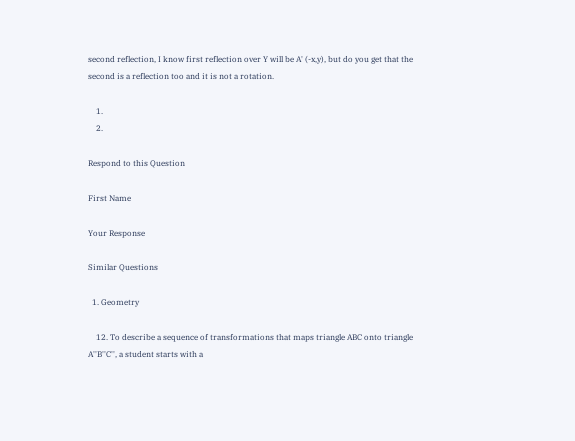second reflection, I know first reflection over Y will be A' (-x,y), but do you get that the second is a reflection too and it is not a rotation.

    1.
    2.

Respond to this Question

First Name

Your Response

Similar Questions

  1. Geometry

    12. To describe a sequence of transformations that maps triangle ABC onto triangle A''B''C'', a student starts with a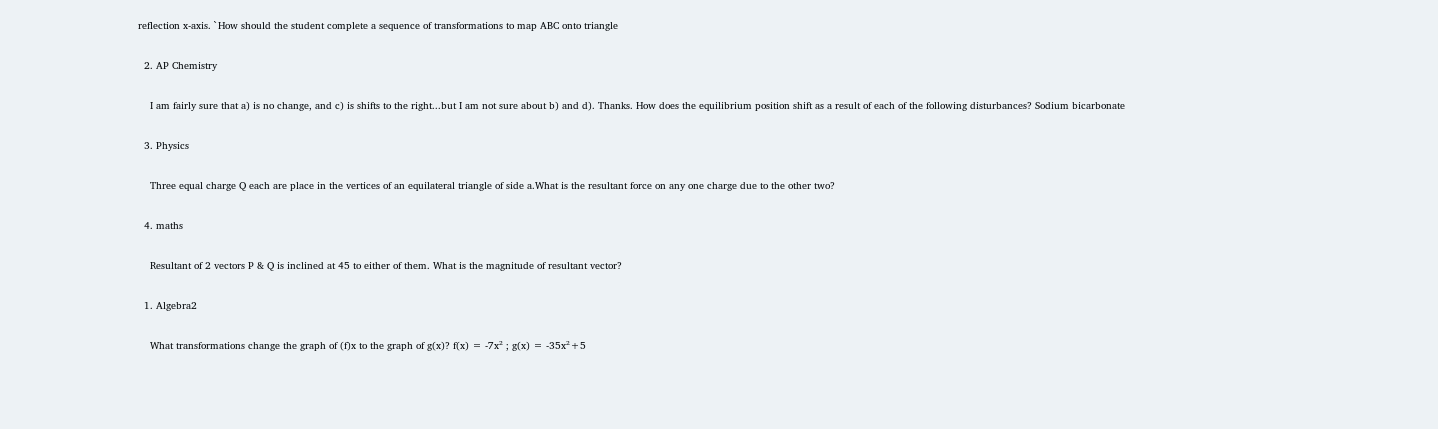reflection x-axis. `How should the student complete a sequence of transformations to map ABC onto triangle

  2. AP Chemistry

    I am fairly sure that a) is no change, and c) is shifts to the right...but I am not sure about b) and d). Thanks. How does the equilibrium position shift as a result of each of the following disturbances? Sodium bicarbonate

  3. Physics

    Three equal charge Q each are place in the vertices of an equilateral triangle of side a.What is the resultant force on any one charge due to the other two?

  4. maths

    Resultant of 2 vectors P & Q is inclined at 45 to either of them. What is the magnitude of resultant vector?

  1. Algebra2

    What transformations change the graph of (f)x to the graph of g(x)? f(x) = -7x² ; g(x) = -35x²+5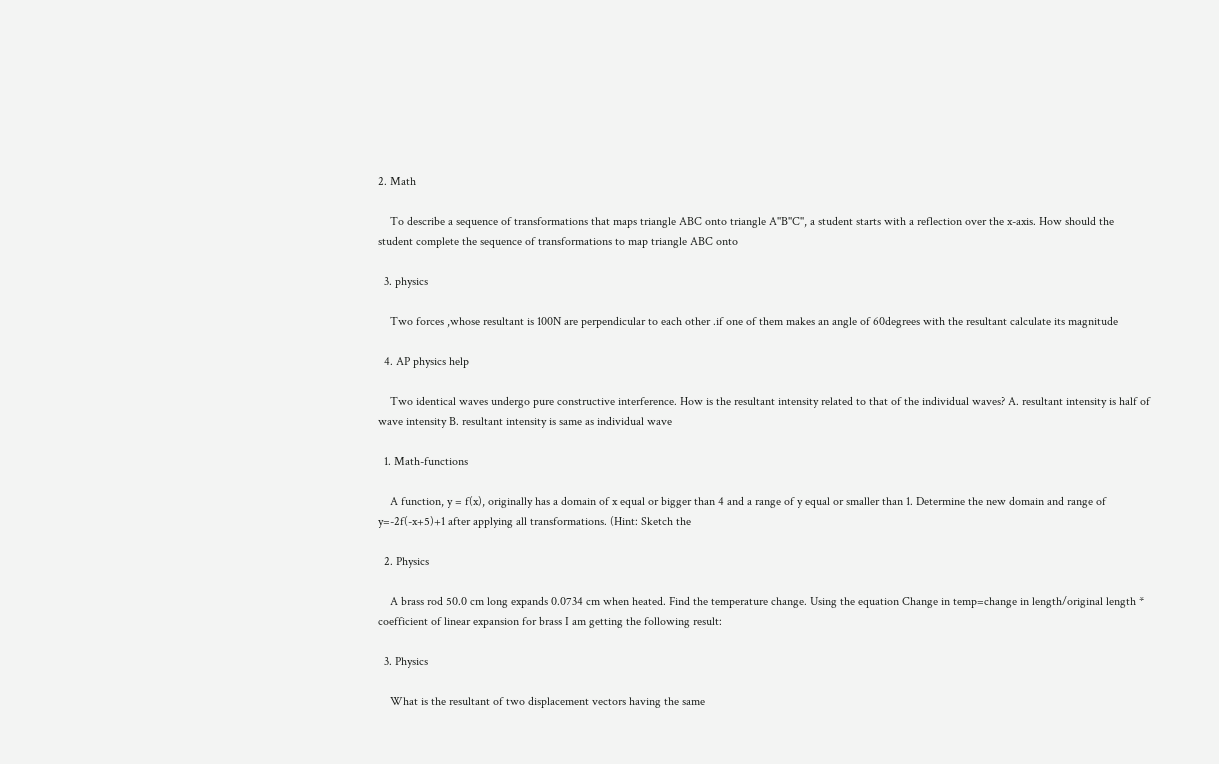2. Math

    To describe a sequence of transformations that maps triangle ABC onto triangle A''B''C'', a student starts with a reflection over the x-axis. How should the student complete the sequence of transformations to map triangle ABC onto

  3. physics

    Two forces ,whose resultant is 100N are perpendicular to each other .if one of them makes an angle of 60degrees with the resultant calculate its magnitude

  4. AP physics help

    Two identical waves undergo pure constructive interference. How is the resultant intensity related to that of the individual waves? A. resultant intensity is half of wave intensity B. resultant intensity is same as individual wave

  1. Math-functions

    A function, y = f(x), originally has a domain of x equal or bigger than 4 and a range of y equal or smaller than 1. Determine the new domain and range of y=-2f(-x+5)+1 after applying all transformations. (Hint: Sketch the

  2. Physics

    A brass rod 50.0 cm long expands 0.0734 cm when heated. Find the temperature change. Using the equation Change in temp=change in length/original length * coefficient of linear expansion for brass I am getting the following result:

  3. Physics

    What is the resultant of two displacement vectors having the same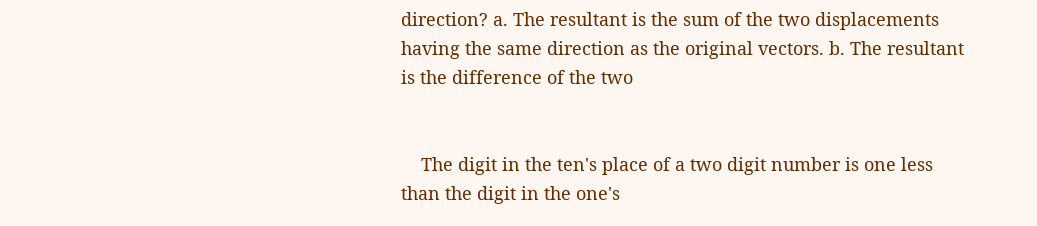direction? a. The resultant is the sum of the two displacements having the same direction as the original vectors. b. The resultant is the difference of the two


    The digit in the ten's place of a two digit number is one less than the digit in the one's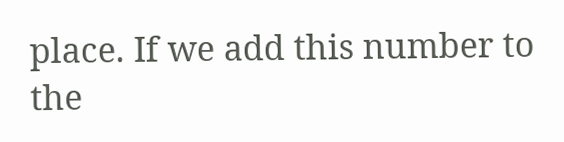place. If we add this number to the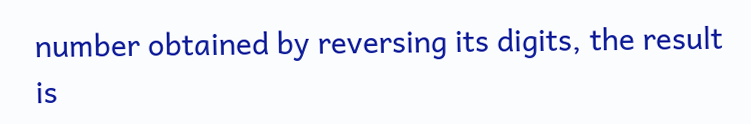number obtained by reversing its digits, the result is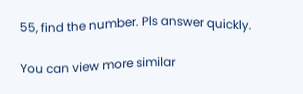55, find the number. Pls answer quickly.

You can view more similar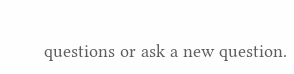questions or ask a new question.